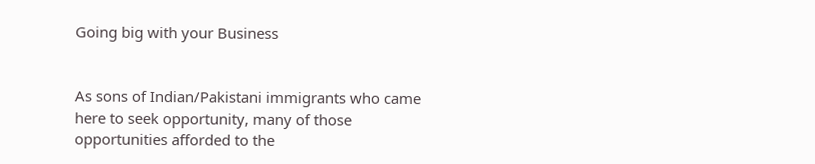Going big with your Business


As sons of Indian/Pakistani immigrants who came here to seek opportunity, many of those opportunities afforded to the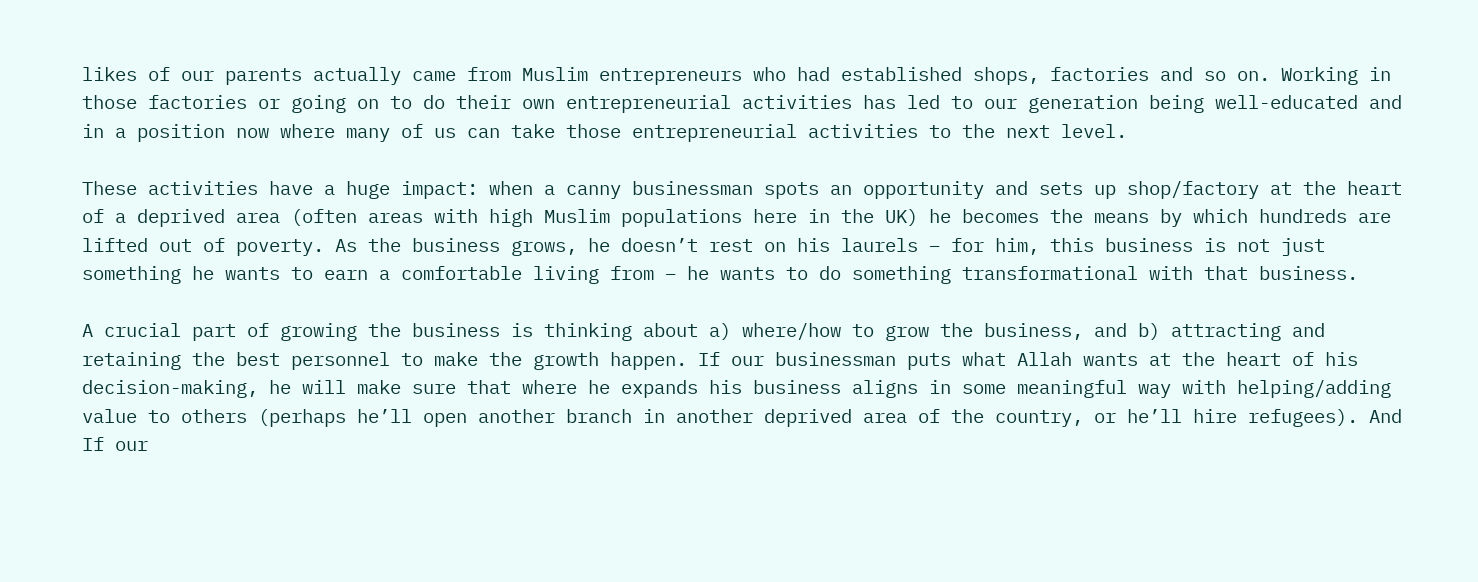likes of our parents actually came from Muslim entrepreneurs who had established shops, factories and so on. Working in those factories or going on to do their own entrepreneurial activities has led to our generation being well-educated and in a position now where many of us can take those entrepreneurial activities to the next level.

These activities have a huge impact: when a canny businessman spots an opportunity and sets up shop/factory at the heart of a deprived area (often areas with high Muslim populations here in the UK) he becomes the means by which hundreds are lifted out of poverty. As the business grows, he doesn’t rest on his laurels – for him, this business is not just something he wants to earn a comfortable living from – he wants to do something transformational with that business.

A crucial part of growing the business is thinking about a) where/how to grow the business, and b) attracting and retaining the best personnel to make the growth happen. If our businessman puts what Allah wants at the heart of his decision-making, he will make sure that where he expands his business aligns in some meaningful way with helping/adding value to others (perhaps he’ll open another branch in another deprived area of the country, or he’ll hire refugees). And If our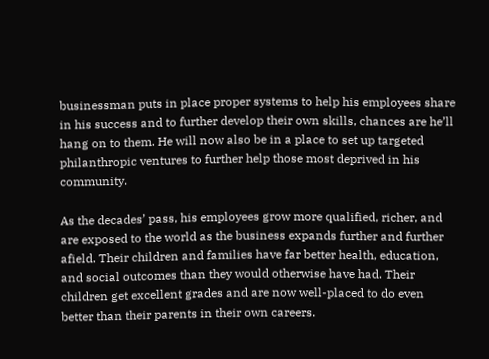businessman puts in place proper systems to help his employees share in his success and to further develop their own skills, chances are he’ll hang on to them. He will now also be in a place to set up targeted philanthropic ventures to further help those most deprived in his community.

As the decades’ pass, his employees grow more qualified, richer, and are exposed to the world as the business expands further and further afield. Their children and families have far better health, education, and social outcomes than they would otherwise have had. Their children get excellent grades and are now well-placed to do even better than their parents in their own careers.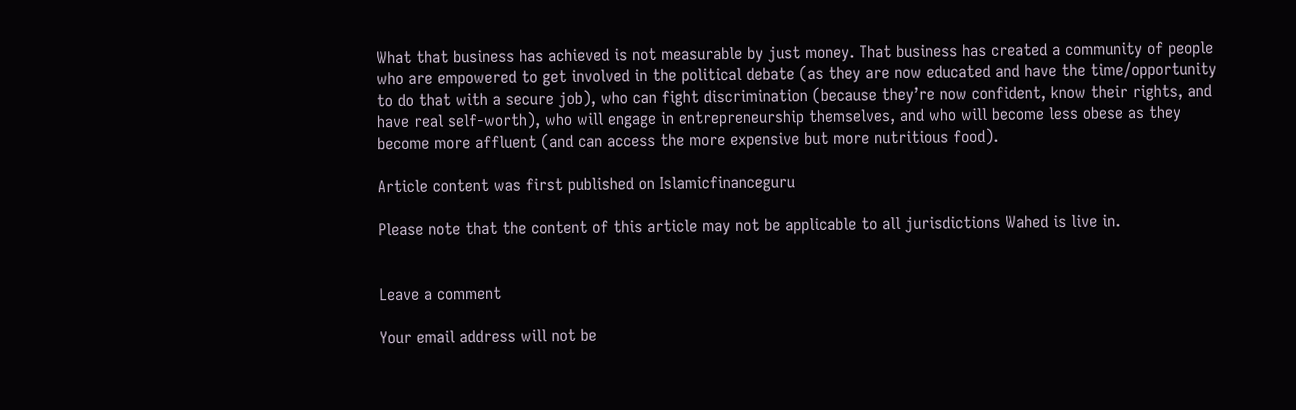What that business has achieved is not measurable by just money. That business has created a community of people who are empowered to get involved in the political debate (as they are now educated and have the time/opportunity to do that with a secure job), who can fight discrimination (because they’re now confident, know their rights, and have real self-worth), who will engage in entrepreneurship themselves, and who will become less obese as they become more affluent (and can access the more expensive but more nutritious food).

Article content was first published on Islamicfinanceguru

Please note that the content of this article may not be applicable to all jurisdictions Wahed is live in.


Leave a comment

Your email address will not be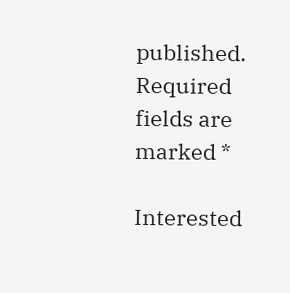published. Required fields are marked *

Interested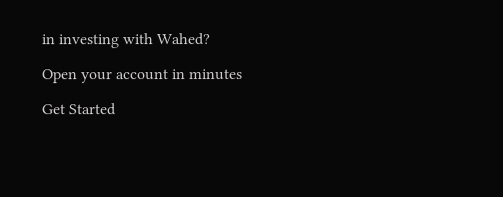in investing with Wahed?

Open your account in minutes

Get Started